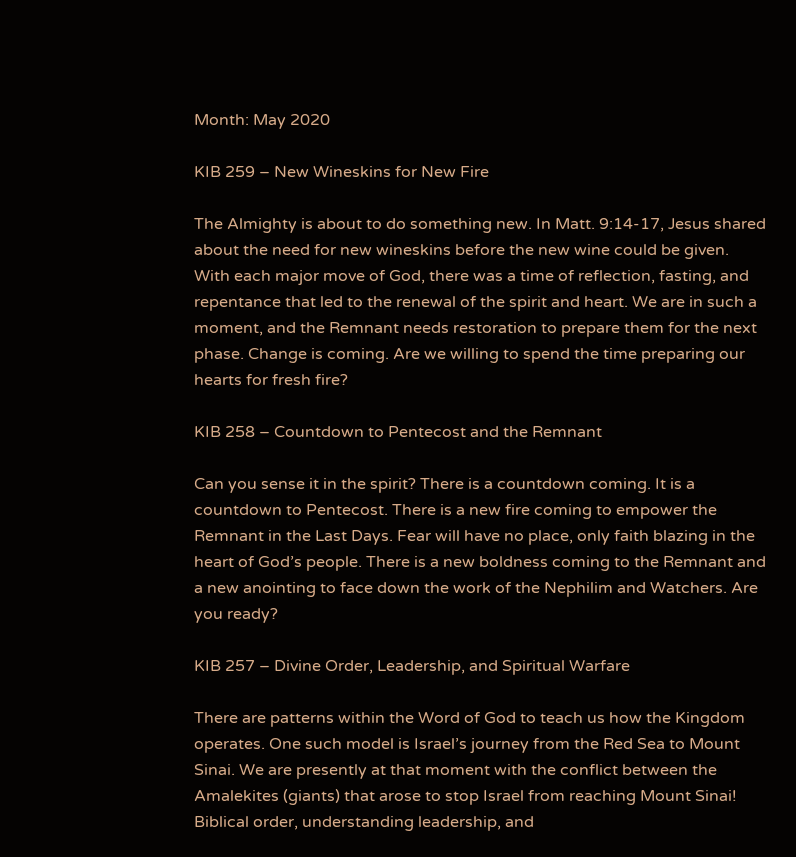Month: May 2020

KIB 259 – New Wineskins for New Fire

The Almighty is about to do something new. In Matt. 9:14-17, Jesus shared about the need for new wineskins before the new wine could be given. With each major move of God, there was a time of reflection, fasting, and repentance that led to the renewal of the spirit and heart. We are in such a moment, and the Remnant needs restoration to prepare them for the next phase. Change is coming. Are we willing to spend the time preparing our hearts for fresh fire?

KIB 258 – Countdown to Pentecost and the Remnant

Can you sense it in the spirit? There is a countdown coming. It is a countdown to Pentecost. There is a new fire coming to empower the Remnant in the Last Days. Fear will have no place, only faith blazing in the heart of God’s people. There is a new boldness coming to the Remnant and a new anointing to face down the work of the Nephilim and Watchers. Are you ready?

KIB 257 – Divine Order, Leadership, and Spiritual Warfare

There are patterns within the Word of God to teach us how the Kingdom operates. One such model is Israel’s journey from the Red Sea to Mount Sinai. We are presently at that moment with the conflict between the Amalekites (giants) that arose to stop Israel from reaching Mount Sinai! Biblical order, understanding leadership, and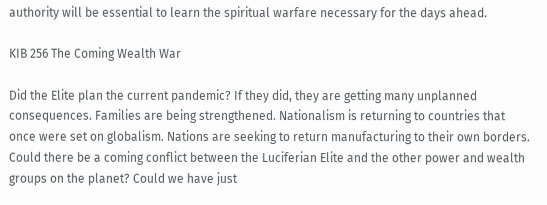authority will be essential to learn the spiritual warfare necessary for the days ahead.

KIB 256 The Coming Wealth War

Did the Elite plan the current pandemic? If they did, they are getting many unplanned consequences. Families are being strengthened. Nationalism is returning to countries that once were set on globalism. Nations are seeking to return manufacturing to their own borders. Could there be a coming conflict between the Luciferian Elite and the other power and wealth groups on the planet? Could we have just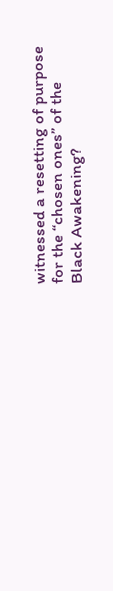witnessed a resetting of purpose for the “chosen ones” of the Black Awakening?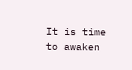It is time to awaken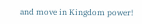and move in Kingdom power!